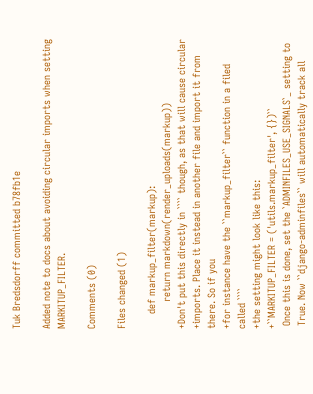Tuk Bredsdorff committed b78fb1e

Added note to docs about avoiding circular imports when setting MARKITUP_FILTER.

Comments (0)

Files changed (1)

     def markup_filter(markup):
         return markdown(render_uploads(markup))
+Don't put this directly in ```` though, as that will cause circular
+imports. Place it instead in another file and import it from there. So if you
+for instance have the ``markup_filter`` function in a filed called ````
+the setting might look like this:
+``MARKITUP_FILTER = ('utils.markup_filter', {})``
 Once this is done, set the `ADMINFILES_USE_SIGNALS`_ setting to
 True. Now ``django-adminfiles`` will automatically track all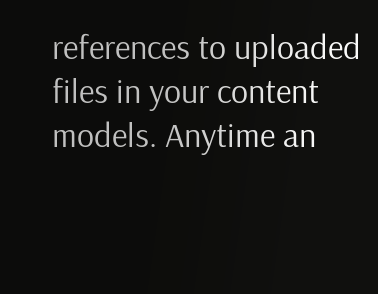references to uploaded files in your content models. Anytime an